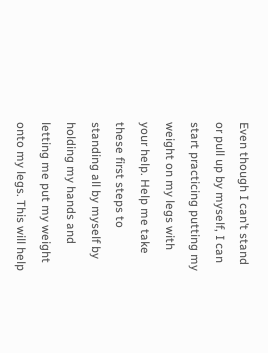Even though I can’t stand or pull up by myself, I can start practicing putting my weight on my legs with your help. Help me take these first steps to standing all by myself by holding my hands and letting me put my weight onto my legs. This will help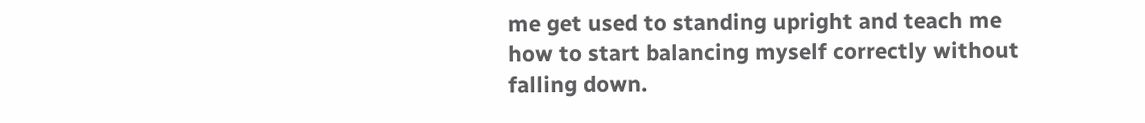me get used to standing upright and teach me how to start balancing myself correctly without falling down.